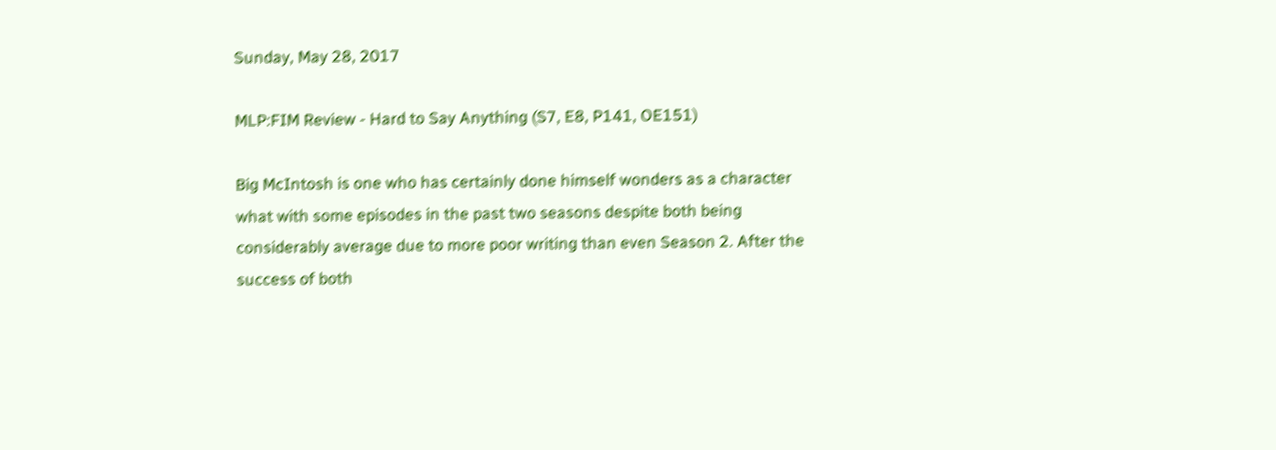Sunday, May 28, 2017

MLP:FIM Review - Hard to Say Anything (S7, E8, P141, OE151)

Big McIntosh is one who has certainly done himself wonders as a character what with some episodes in the past two seasons despite both being considerably average due to more poor writing than even Season 2. After the success of both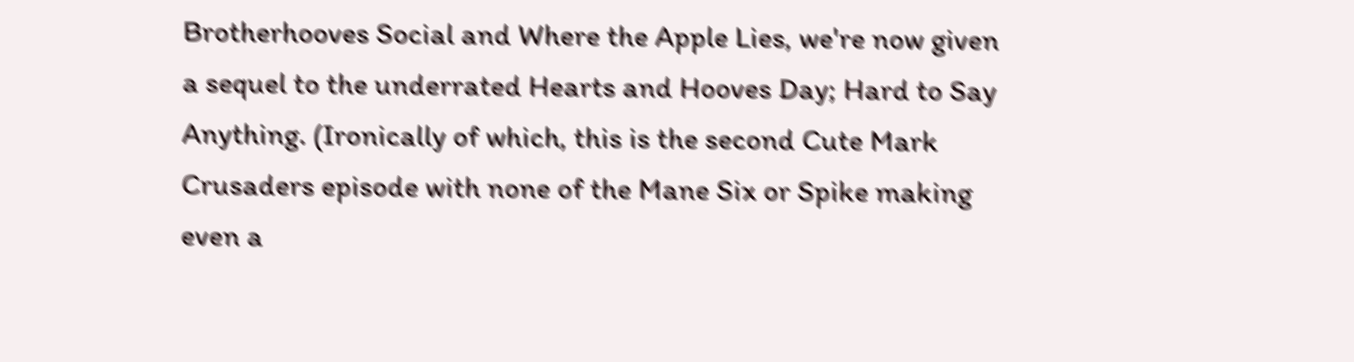Brotherhooves Social and Where the Apple Lies, we're now given a sequel to the underrated Hearts and Hooves Day; Hard to Say Anything. (Ironically of which, this is the second Cute Mark Crusaders episode with none of the Mane Six or Spike making even a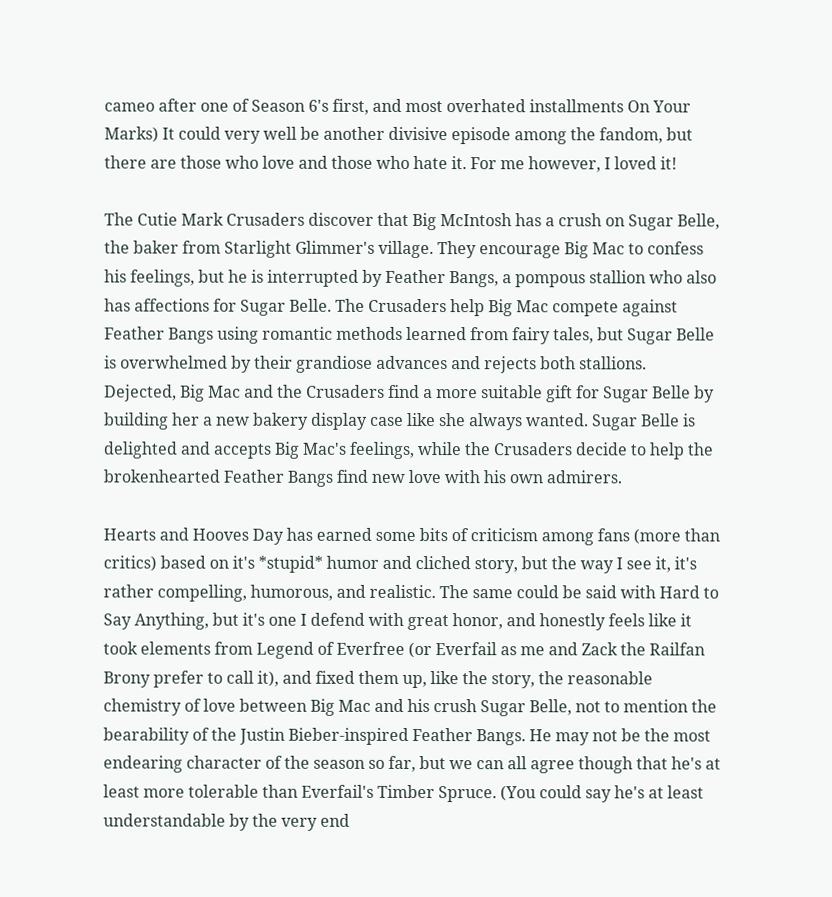cameo after one of Season 6's first, and most overhated installments On Your Marks) It could very well be another divisive episode among the fandom, but there are those who love and those who hate it. For me however, I loved it!

The Cutie Mark Crusaders discover that Big McIntosh has a crush on Sugar Belle, the baker from Starlight Glimmer's village. They encourage Big Mac to confess his feelings, but he is interrupted by Feather Bangs, a pompous stallion who also has affections for Sugar Belle. The Crusaders help Big Mac compete against Feather Bangs using romantic methods learned from fairy tales, but Sugar Belle is overwhelmed by their grandiose advances and rejects both stallions. Dejected, Big Mac and the Crusaders find a more suitable gift for Sugar Belle by building her a new bakery display case like she always wanted. Sugar Belle is delighted and accepts Big Mac's feelings, while the Crusaders decide to help the brokenhearted Feather Bangs find new love with his own admirers.

Hearts and Hooves Day has earned some bits of criticism among fans (more than critics) based on it's *stupid* humor and cliched story, but the way I see it, it's rather compelling, humorous, and realistic. The same could be said with Hard to Say Anything, but it's one I defend with great honor, and honestly feels like it took elements from Legend of Everfree (or Everfail as me and Zack the Railfan Brony prefer to call it), and fixed them up, like the story, the reasonable chemistry of love between Big Mac and his crush Sugar Belle, not to mention the bearability of the Justin Bieber-inspired Feather Bangs. He may not be the most endearing character of the season so far, but we can all agree though that he's at least more tolerable than Everfail's Timber Spruce. (You could say he's at least understandable by the very end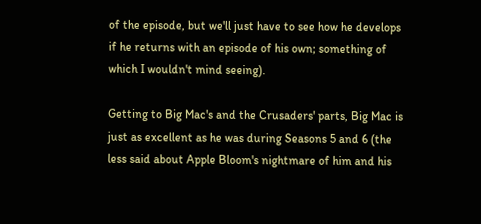of the episode, but we'll just have to see how he develops if he returns with an episode of his own; something of which I wouldn't mind seeing).

Getting to Big Mac's and the Crusaders' parts, Big Mac is just as excellent as he was during Seasons 5 and 6 (the less said about Apple Bloom's nightmare of him and his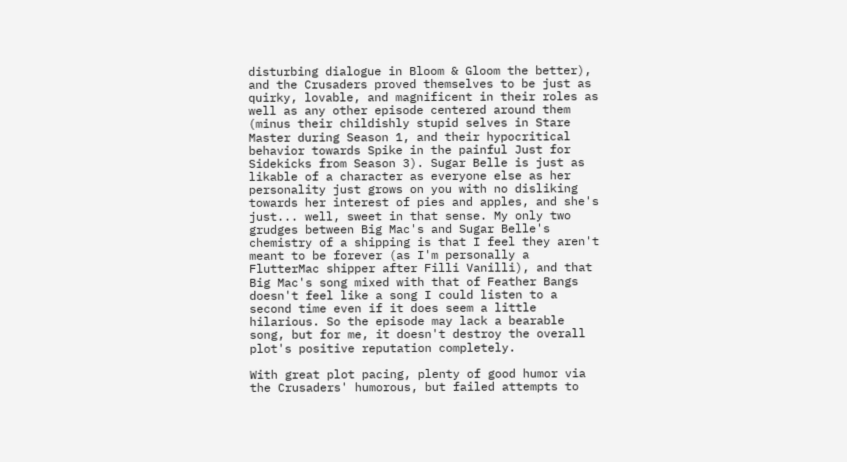disturbing dialogue in Bloom & Gloom the better), and the Crusaders proved themselves to be just as quirky, lovable, and magnificent in their roles as well as any other episode centered around them (minus their childishly stupid selves in Stare Master during Season 1, and their hypocritical behavior towards Spike in the painful Just for Sidekicks from Season 3). Sugar Belle is just as likable of a character as everyone else as her personality just grows on you with no disliking towards her interest of pies and apples, and she's just... well, sweet in that sense. My only two grudges between Big Mac's and Sugar Belle's chemistry of a shipping is that I feel they aren't meant to be forever (as I'm personally a FlutterMac shipper after Filli Vanilli), and that Big Mac's song mixed with that of Feather Bangs doesn't feel like a song I could listen to a second time even if it does seem a little hilarious. So the episode may lack a bearable song, but for me, it doesn't destroy the overall plot's positive reputation completely.

With great plot pacing, plenty of good humor via the Crusaders' humorous, but failed attempts to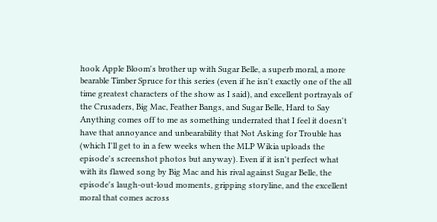hook Apple Bloom's brother up with Sugar Belle, a superb moral, a more bearable Timber Spruce for this series (even if he isn't exactly one of the all time greatest characters of the show as I said), and excellent portrayals of the Crusaders, Big Mac, Feather Bangs, and Sugar Belle, Hard to Say Anything comes off to me as something underrated that I feel it doesn't have that annoyance and unbearability that Not Asking for Trouble has (which I'll get to in a few weeks when the MLP Wikia uploads the episode's screenshot photos but anyway). Even if it isn't perfect what with its flawed song by Big Mac and his rival against Sugar Belle, the episode's laugh-out-loud moments, gripping storyline, and the excellent moral that comes across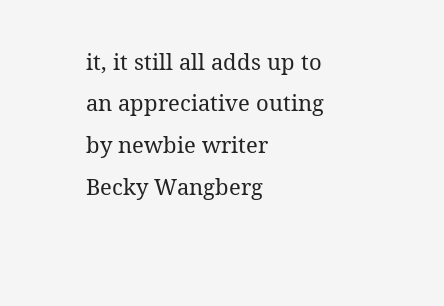it, it still all adds up to an appreciative outing by newbie writer Becky Wangberg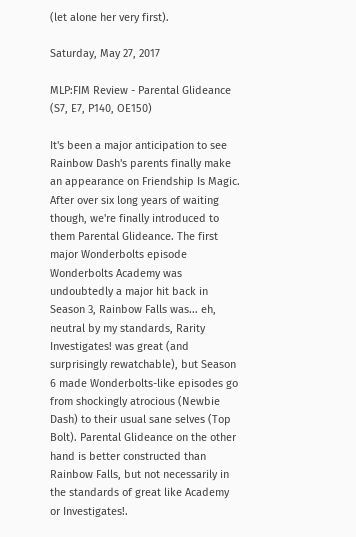(let alone her very first).

Saturday, May 27, 2017

MLP:FIM Review - Parental Glideance (S7, E7, P140, OE150)

It's been a major anticipation to see Rainbow Dash's parents finally make an appearance on Friendship Is Magic. After over six long years of waiting though, we're finally introduced to them Parental Glideance. The first major Wonderbolts episode Wonderbolts Academy was undoubtedly a major hit back in Season 3, Rainbow Falls was... eh, neutral by my standards, Rarity Investigates! was great (and surprisingly rewatchable), but Season 6 made Wonderbolts-like episodes go from shockingly atrocious (Newbie Dash) to their usual sane selves (Top Bolt). Parental Glideance on the other hand is better constructed than Rainbow Falls, but not necessarily in the standards of great like Academy or Investigates!.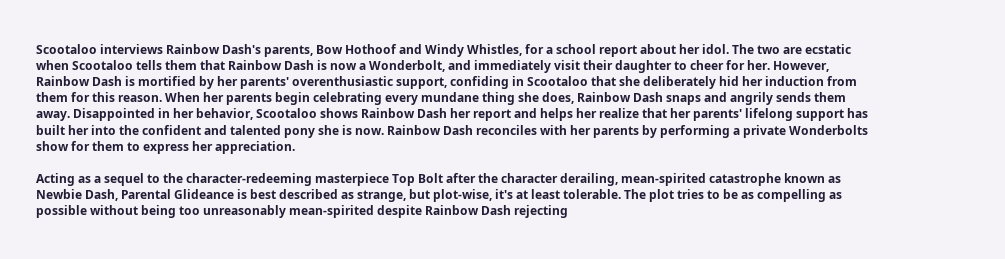Scootaloo interviews Rainbow Dash's parents, Bow Hothoof and Windy Whistles, for a school report about her idol. The two are ecstatic when Scootaloo tells them that Rainbow Dash is now a Wonderbolt, and immediately visit their daughter to cheer for her. However, Rainbow Dash is mortified by her parents' overenthusiastic support, confiding in Scootaloo that she deliberately hid her induction from them for this reason. When her parents begin celebrating every mundane thing she does, Rainbow Dash snaps and angrily sends them away. Disappointed in her behavior, Scootaloo shows Rainbow Dash her report and helps her realize that her parents' lifelong support has built her into the confident and talented pony she is now. Rainbow Dash reconciles with her parents by performing a private Wonderbolts show for them to express her appreciation.

Acting as a sequel to the character-redeeming masterpiece Top Bolt after the character derailing, mean-spirited catastrophe known as Newbie Dash, Parental Glideance is best described as strange, but plot-wise, it's at least tolerable. The plot tries to be as compelling as possible without being too unreasonably mean-spirited despite Rainbow Dash rejecting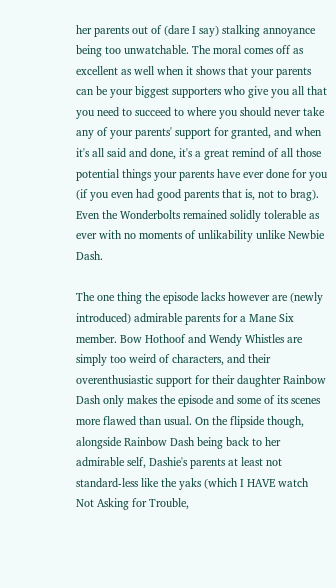her parents out of (dare I say) stalking annoyance being too unwatchable. The moral comes off as excellent as well when it shows that your parents can be your biggest supporters who give you all that you need to succeed to where you should never take any of your parents' support for granted, and when it's all said and done, it's a great remind of all those potential things your parents have ever done for you (if you even had good parents that is, not to brag). Even the Wonderbolts remained solidly tolerable as ever with no moments of unlikability unlike Newbie Dash.

The one thing the episode lacks however are (newly introduced) admirable parents for a Mane Six member. Bow Hothoof and Wendy Whistles are simply too weird of characters, and their overenthusiastic support for their daughter Rainbow Dash only makes the episode and some of its scenes more flawed than usual. On the flipside though, alongside Rainbow Dash being back to her admirable self, Dashie's parents at least not standard-less like the yaks (which I HAVE watch Not Asking for Trouble,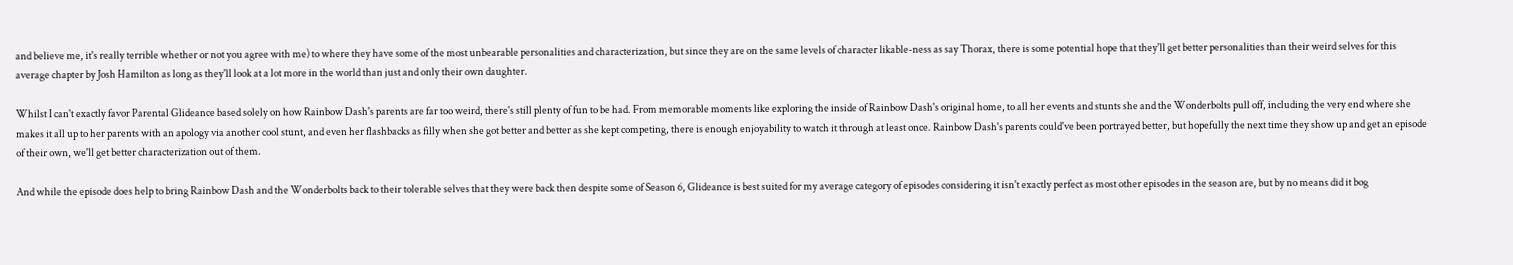and believe me, it's really terrible whether or not you agree with me) to where they have some of the most unbearable personalities and characterization, but since they are on the same levels of character likable-ness as say Thorax, there is some potential hope that they'll get better personalities than their weird selves for this average chapter by Josh Hamilton as long as they'll look at a lot more in the world than just and only their own daughter.

Whilst I can't exactly favor Parental Glideance based solely on how Rainbow Dash's parents are far too weird, there's still plenty of fun to be had. From memorable moments like exploring the inside of Rainbow Dash's original home, to all her events and stunts she and the Wonderbolts pull off, including the very end where she makes it all up to her parents with an apology via another cool stunt, and even her flashbacks as filly when she got better and better as she kept competing, there is enough enjoyability to watch it through at least once. Rainbow Dash's parents could've been portrayed better, but hopefully the next time they show up and get an episode of their own, we'll get better characterization out of them.

And while the episode does help to bring Rainbow Dash and the Wonderbolts back to their tolerable selves that they were back then despite some of Season 6, Glideance is best suited for my average category of episodes considering it isn't exactly perfect as most other episodes in the season are, but by no means did it bog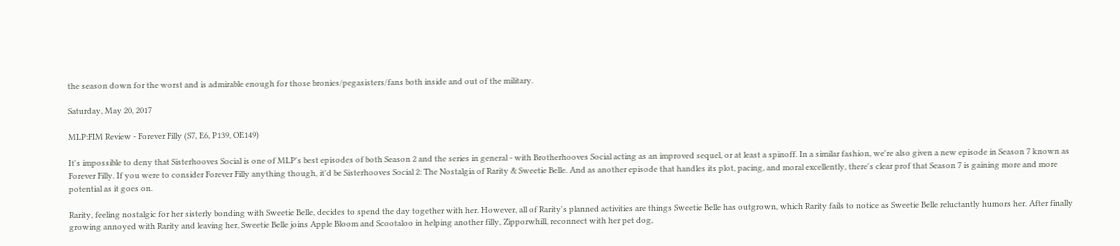the season down for the worst and is admirable enough for those bronies/pegasisters/fans both inside and out of the military.

Saturday, May 20, 2017

MLP:FIM Review - Forever Filly (S7, E6, P139, OE149)

It's impossible to deny that Sisterhooves Social is one of MLP's best episodes of both Season 2 and the series in general - with Brotherhooves Social acting as an improved sequel, or at least a spinoff. In a similar fashion, we're also given a new episode in Season 7 known as Forever Filly. If you were to consider Forever Filly anything though, it'd be Sisterhooves Social 2: The Nostalgia of Rarity & Sweetie Belle. And as another episode that handles its plot, pacing, and moral excellently, there's clear prof that Season 7 is gaining more and more potential as it goes on.

Rarity, feeling nostalgic for her sisterly bonding with Sweetie Belle, decides to spend the day together with her. However, all of Rarity's planned activities are things Sweetie Belle has outgrown, which Rarity fails to notice as Sweetie Belle reluctantly humors her. After finally growing annoyed with Rarity and leaving her, Sweetie Belle joins Apple Bloom and Scootaloo in helping another filly, Zipporwhill, reconnect with her pet dog,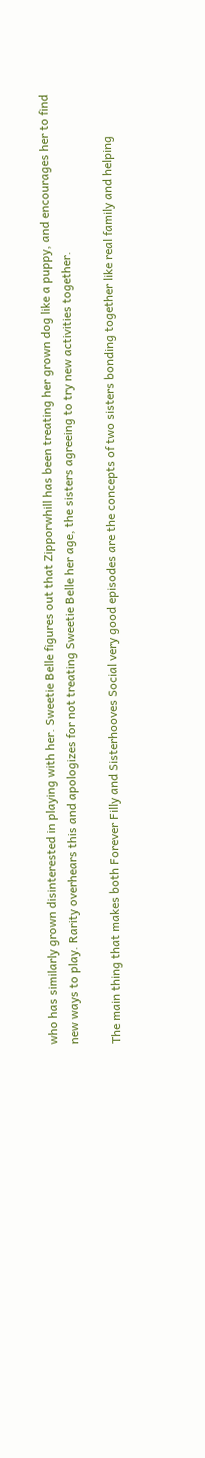who has similarly grown disinterested in playing with her. Sweetie Belle figures out that Zipporwhill has been treating her grown dog like a puppy, and encourages her to find new ways to play. Rarity overhears this and apologizes for not treating Sweetie Belle her age, the sisters agreeing to try new activities together.

The main thing that makes both Forever Filly and Sisterhooves Social very good episodes are the concepts of two sisters bonding together like real family and helping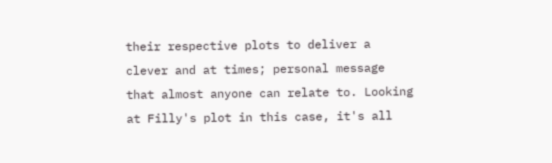their respective plots to deliver a clever and at times; personal message that almost anyone can relate to. Looking at Filly's plot in this case, it's all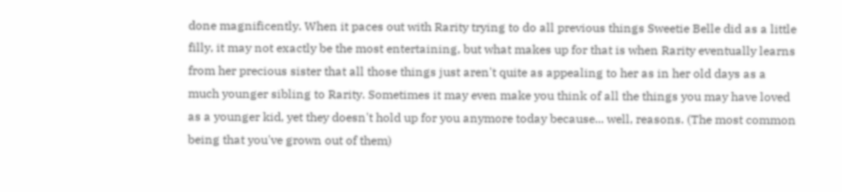done magnificently. When it paces out with Rarity trying to do all previous things Sweetie Belle did as a little filly, it may not exactly be the most entertaining, but what makes up for that is when Rarity eventually learns from her precious sister that all those things just aren't quite as appealing to her as in her old days as a much younger sibling to Rarity. Sometimes it may even make you think of all the things you may have loved as a younger kid, yet they doesn't hold up for you anymore today because... well, reasons. (The most common being that you've grown out of them)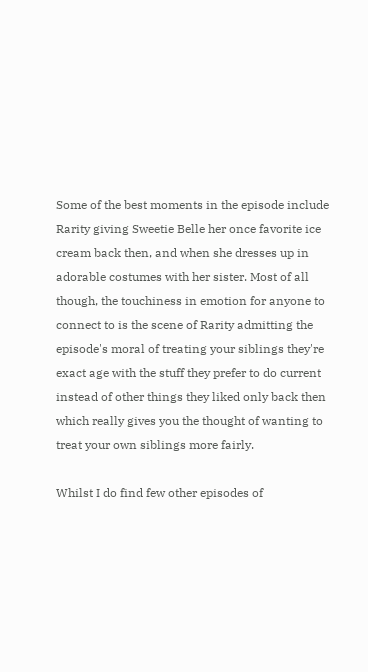Some of the best moments in the episode include Rarity giving Sweetie Belle her once favorite ice cream back then, and when she dresses up in adorable costumes with her sister. Most of all though, the touchiness in emotion for anyone to connect to is the scene of Rarity admitting the episode's moral of treating your siblings they're exact age with the stuff they prefer to do current instead of other things they liked only back then which really gives you the thought of wanting to treat your own siblings more fairly.

Whilst I do find few other episodes of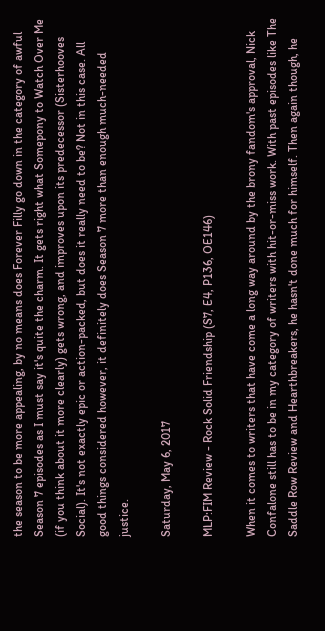the season to be more appealing, by no means does Forever Filly go down in the category of awful Season 7 episodes as I must say it's quite the charm. It gets right what Somepony to Watch Over Me (if you think about it more clearly) gets wrong, and improves upon its predecessor (Sisterhooves Social). It's not exactly epic or action-packed, but does it really need to be? Not in this case. All good things considered however, it definitely does Season 7 more than enough much-needed justice.

Saturday, May 6, 2017

MLP:FIM Review - Rock Solid Friendship (S7, E4, P136, OE146)

When it comes to writers that have come a long way around by the brony fandom's approval, Nick Confalone still has to be in my category of writers with hit-or-miss work. With past episodes like The Saddle Row Review and Hearthbreakers, he hasn't done much for himself. Then again though, he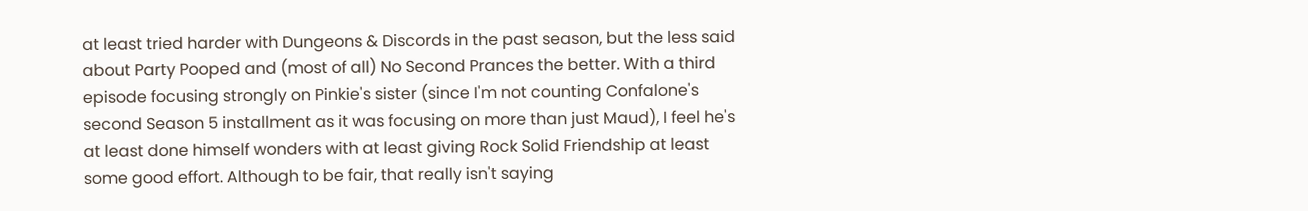at least tried harder with Dungeons & Discords in the past season, but the less said about Party Pooped and (most of all) No Second Prances the better. With a third episode focusing strongly on Pinkie's sister (since I'm not counting Confalone's second Season 5 installment as it was focusing on more than just Maud), I feel he's at least done himself wonders with at least giving Rock Solid Friendship at least some good effort. Although to be fair, that really isn't saying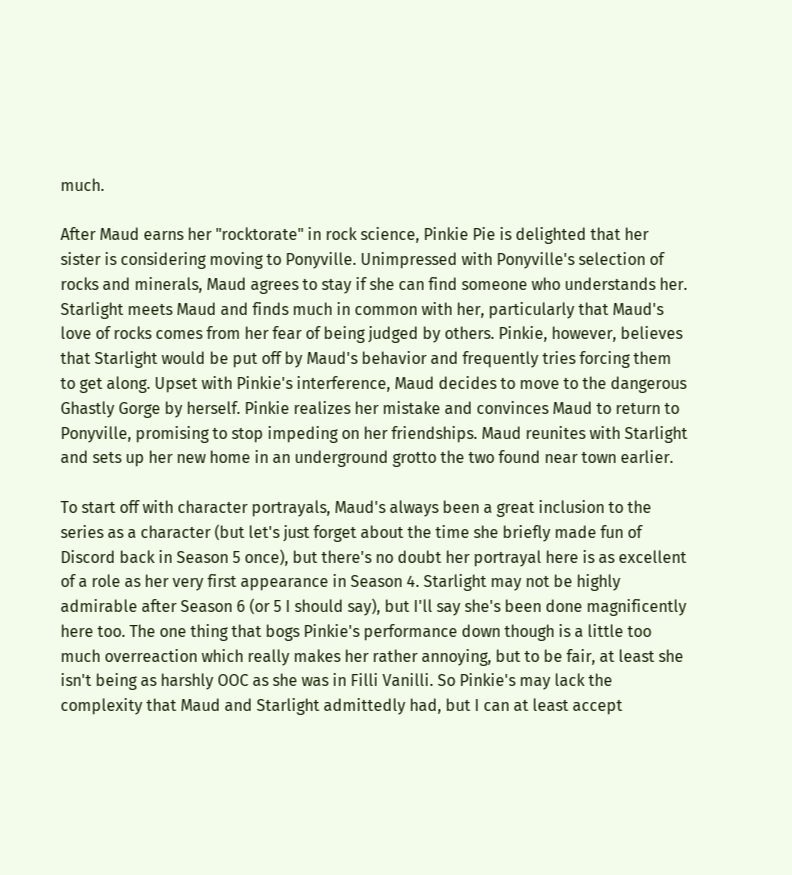much.

After Maud earns her "rocktorate" in rock science, Pinkie Pie is delighted that her sister is considering moving to Ponyville. Unimpressed with Ponyville's selection of rocks and minerals, Maud agrees to stay if she can find someone who understands her. Starlight meets Maud and finds much in common with her, particularly that Maud's love of rocks comes from her fear of being judged by others. Pinkie, however, believes that Starlight would be put off by Maud's behavior and frequently tries forcing them to get along. Upset with Pinkie's interference, Maud decides to move to the dangerous Ghastly Gorge by herself. Pinkie realizes her mistake and convinces Maud to return to Ponyville, promising to stop impeding on her friendships. Maud reunites with Starlight and sets up her new home in an underground grotto the two found near town earlier.

To start off with character portrayals, Maud's always been a great inclusion to the series as a character (but let's just forget about the time she briefly made fun of Discord back in Season 5 once), but there's no doubt her portrayal here is as excellent of a role as her very first appearance in Season 4. Starlight may not be highly admirable after Season 6 (or 5 I should say), but I'll say she's been done magnificently here too. The one thing that bogs Pinkie's performance down though is a little too much overreaction which really makes her rather annoying, but to be fair, at least she isn't being as harshly OOC as she was in Filli Vanilli. So Pinkie's may lack the complexity that Maud and Starlight admittedly had, but I can at least accept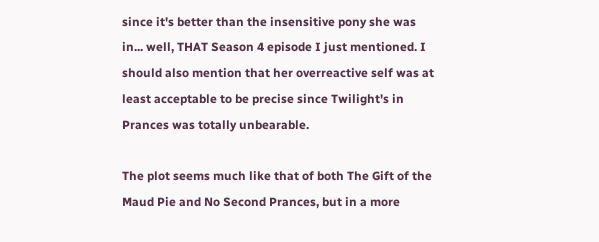since it's better than the insensitive pony she was in... well, THAT Season 4 episode I just mentioned. I should also mention that her overreactive self was at least acceptable to be precise since Twilight's in Prances was totally unbearable.

The plot seems much like that of both The Gift of the Maud Pie and No Second Prances, but in a more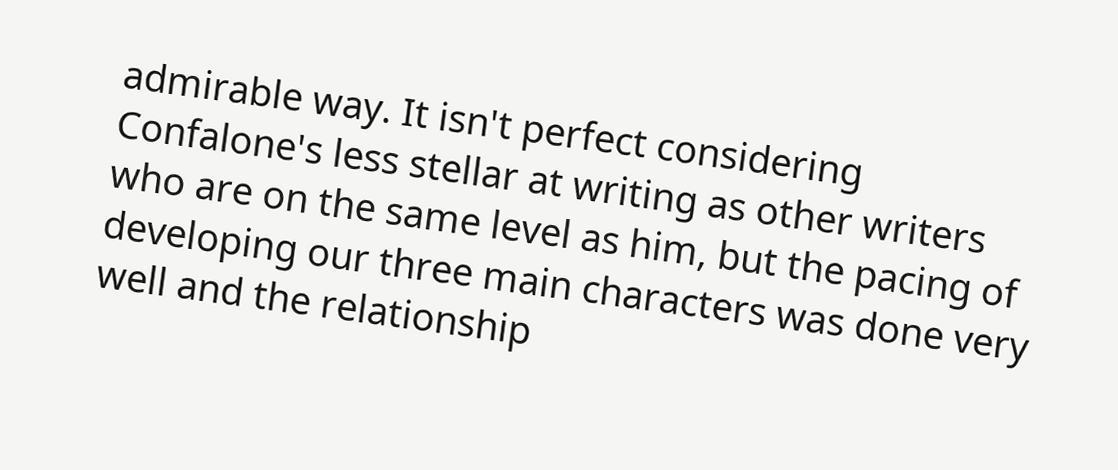admirable way. It isn't perfect considering Confalone's less stellar at writing as other writers who are on the same level as him, but the pacing of developing our three main characters was done very well and the relationship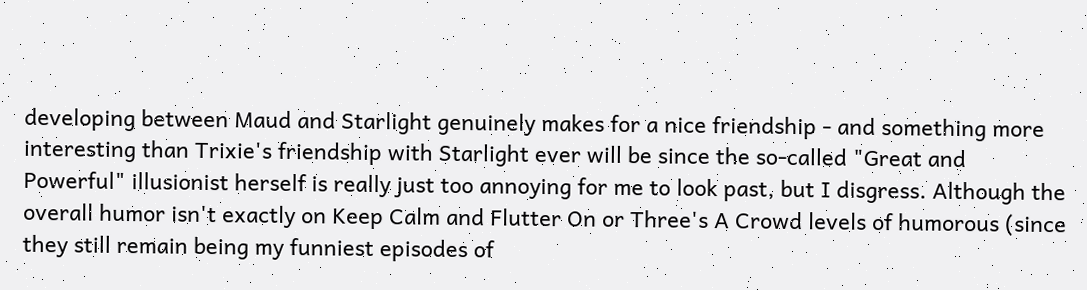developing between Maud and Starlight genuinely makes for a nice friendship - and something more interesting than Trixie's friendship with Starlight ever will be since the so-called "Great and Powerful" illusionist herself is really just too annoying for me to look past, but I disgress. Although the overall humor isn't exactly on Keep Calm and Flutter On or Three's A Crowd levels of humorous (since they still remain being my funniest episodes of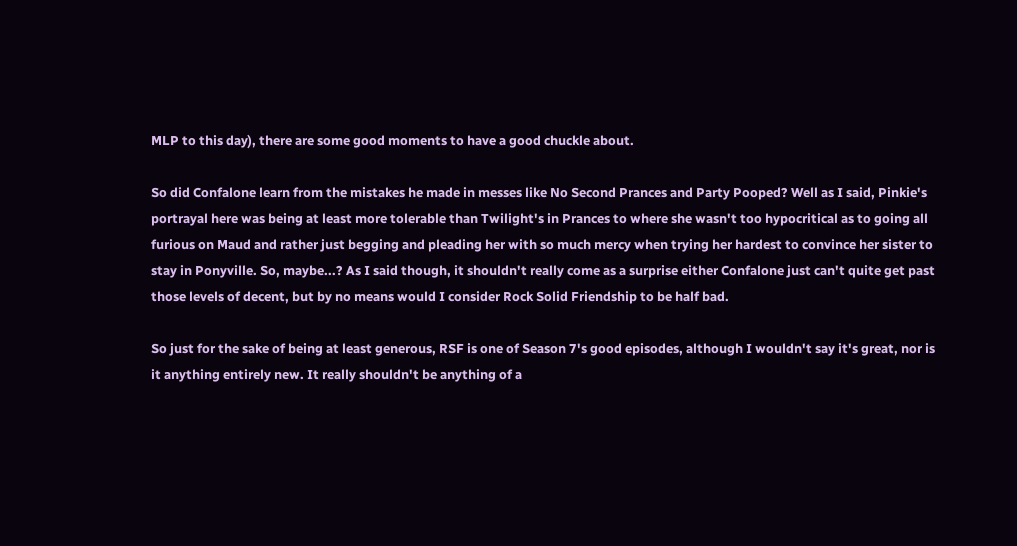MLP to this day), there are some good moments to have a good chuckle about.

So did Confalone learn from the mistakes he made in messes like No Second Prances and Party Pooped? Well as I said, Pinkie's portrayal here was being at least more tolerable than Twilight's in Prances to where she wasn't too hypocritical as to going all furious on Maud and rather just begging and pleading her with so much mercy when trying her hardest to convince her sister to stay in Ponyville. So, maybe...? As I said though, it shouldn't really come as a surprise either Confalone just can't quite get past those levels of decent, but by no means would I consider Rock Solid Friendship to be half bad.

So just for the sake of being at least generous, RSF is one of Season 7's good episodes, although I wouldn't say it's great, nor is it anything entirely new. It really shouldn't be anything of a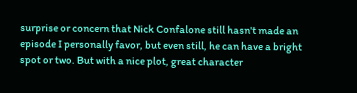surprise or concern that Nick Confalone still hasn't made an episode I personally favor, but even still, he can have a bright spot or two. But with a nice plot, great character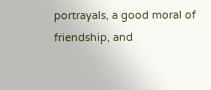portrayals, a good moral of friendship, and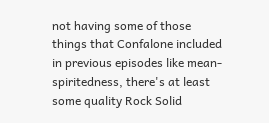not having some of those things that Confalone included in previous episodes like mean-spiritedness, there's at least some quality Rock Solid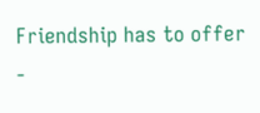Friendship has to offer -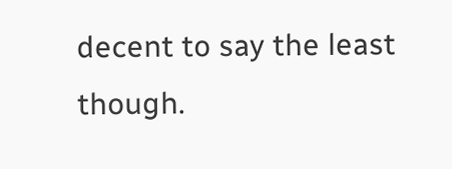decent to say the least though.